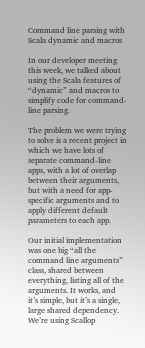Command line parsing with Scala dynamic and macros

In our developer meeting this week, we talked about using the Scala features of “dynamic” and macros to simplify code for command-line parsing.

The problem we were trying to solve is a recent project in which we have lots of separate command-line apps, with a lot of overlap between their arguments, but with a need for app-specific arguments and to apply different default parameters to each app.

Our initial implementation was one big “all the command line arguments” class, shared between everything, listing all of the arguments. It works, and it’s simple, but it’s a single, large shared dependency. We’re using Scallop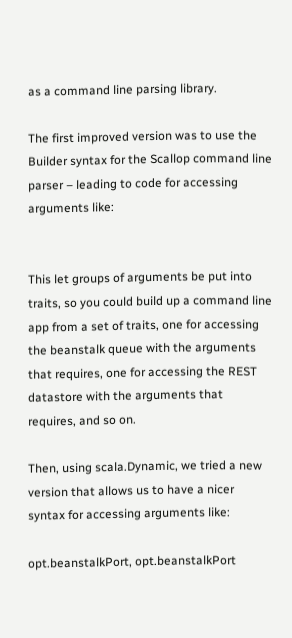as a command line parsing library.

The first improved version was to use the Builder syntax for the Scallop command line parser – leading to code for accessing arguments like:


This let groups of arguments be put into traits, so you could build up a command line app from a set of traits, one for accessing the beanstalk queue with the arguments that requires, one for accessing the REST datastore with the arguments that requires, and so on.

Then, using scala.Dynamic, we tried a new version that allows us to have a nicer syntax for accessing arguments like:

opt.beanstalkPort, opt.beanstalkPort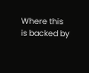Where this is backed by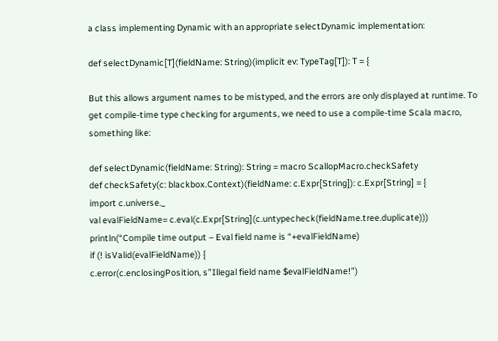a class implementing Dynamic with an appropriate selectDynamic implementation:

def selectDynamic[T](fieldName: String)(implicit ev: TypeTag[T]): T = {

But this allows argument names to be mistyped, and the errors are only displayed at runtime. To get compile-time type checking for arguments, we need to use a compile-time Scala macro, something like:

def selectDynamic(fieldName: String): String = macro ScallopMacro.checkSafety
def checkSafety(c: blackbox.Context)(fieldName: c.Expr[String]): c.Expr[String] = {
import c.universe._
val evalFieldName= c.eval(c.Expr[String](c.untypecheck(fieldName.tree.duplicate)))
println(“Compile time output – Eval field name is “+evalFieldName)
if (! isValid(evalFieldName)) {
c.error(c.enclosingPosition, s”Illegal field name $evalFieldName!”)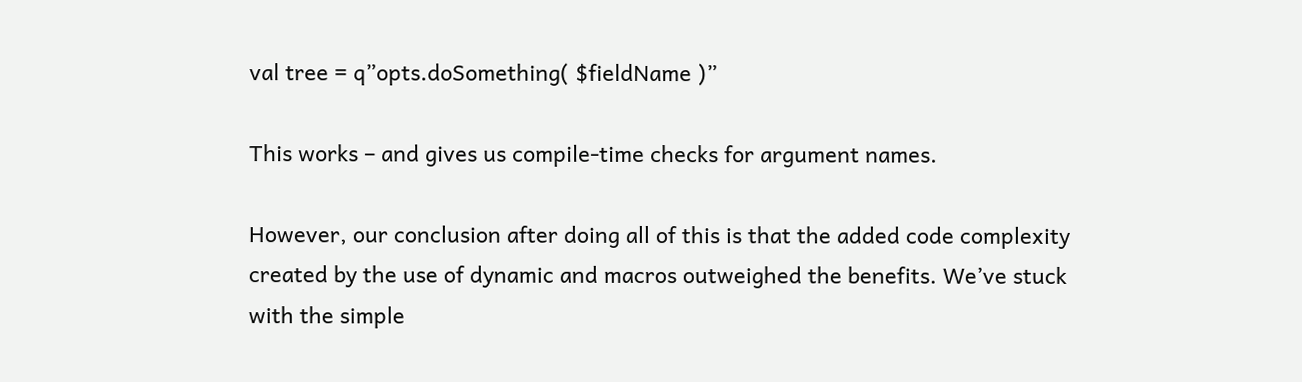val tree = q”opts.doSomething( $fieldName )”

This works – and gives us compile-time checks for argument names.

However, our conclusion after doing all of this is that the added code complexity created by the use of dynamic and macros outweighed the benefits. We’ve stuck with the simple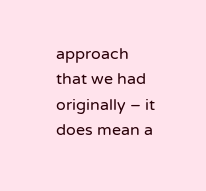approach that we had originally – it does mean a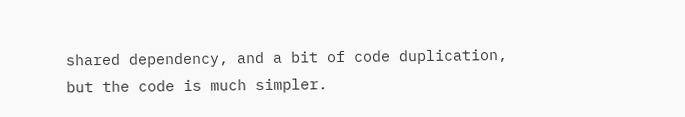shared dependency, and a bit of code duplication, but the code is much simpler.